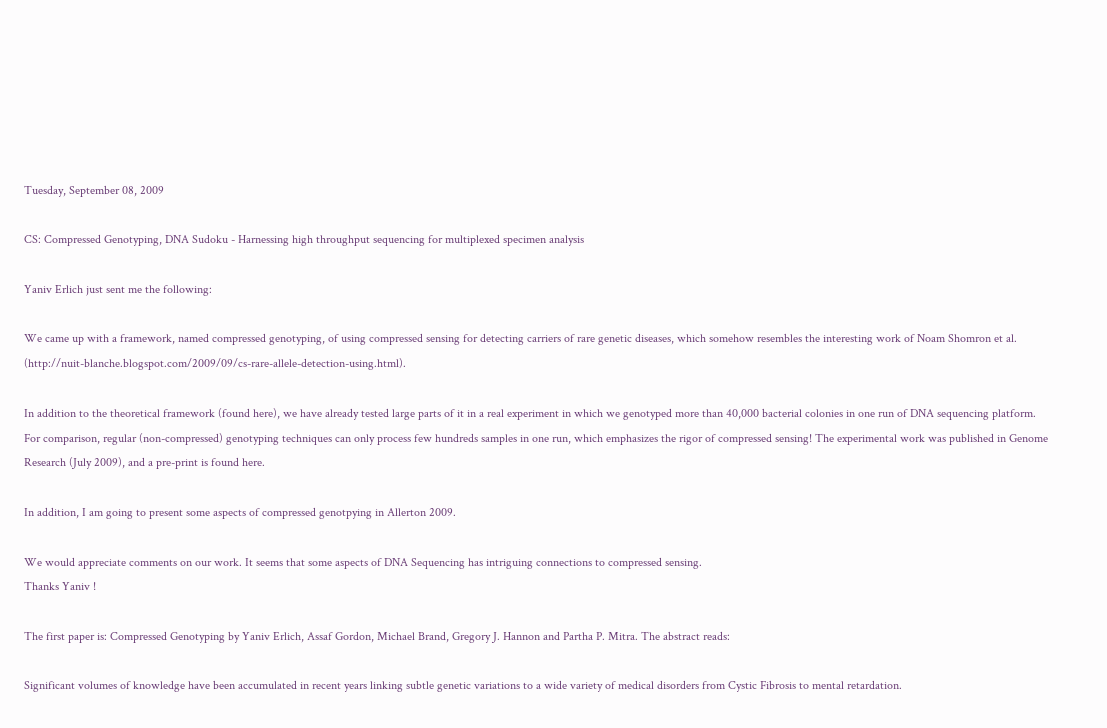Tuesday, September 08, 2009

CS: Compressed Genotyping, DNA Sudoku - Harnessing high throughput sequencing for multiplexed specimen analysis

Yaniv Erlich just sent me the following:

We came up with a framework, named compressed genotyping, of using compressed sensing for detecting carriers of rare genetic diseases, which somehow resembles the interesting work of Noam Shomron et al. (http://nuit-blanche.blogspot.com/2009/09/cs-rare-allele-detection-using.html).

In addition to the theoretical framework (found here), we have already tested large parts of it in a real experiment in which we genotyped more than 40,000 bacterial colonies in one run of DNA sequencing platform.
For comparison, regular (non-compressed) genotyping techniques can only process few hundreds samples in one run, which emphasizes the rigor of compressed sensing! The experimental work was published in Genome Research (July 2009), and a pre-print is found here.

In addition, I am going to present some aspects of compressed genotpying in Allerton 2009.

We would appreciate comments on our work. It seems that some aspects of DNA Sequencing has intriguing connections to compressed sensing.
Thanks Yaniv !

The first paper is: Compressed Genotyping by Yaniv Erlich, Assaf Gordon, Michael Brand, Gregory J. Hannon and Partha P. Mitra. The abstract reads:

Significant volumes of knowledge have been accumulated in recent years linking subtle genetic variations to a wide variety of medical disorders from Cystic Fibrosis to mental retardation.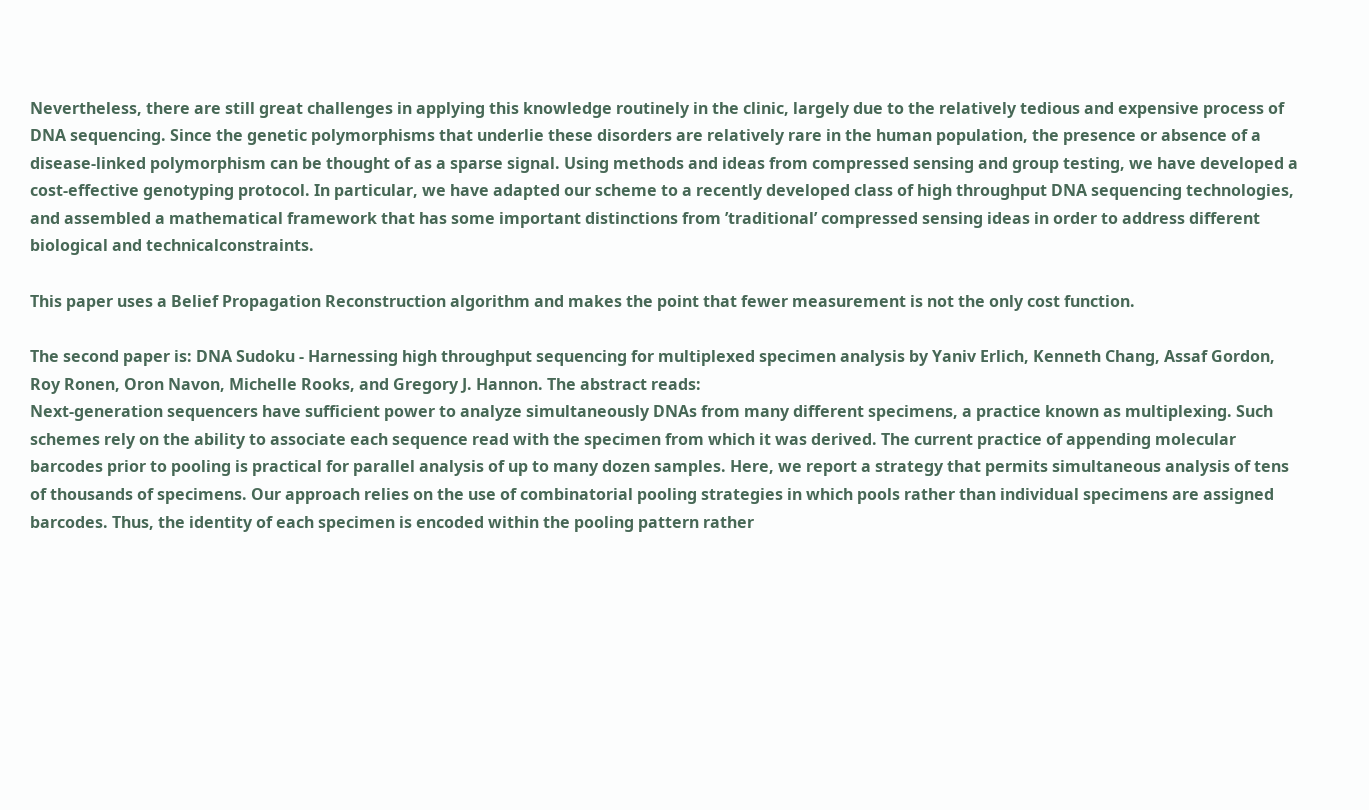Nevertheless, there are still great challenges in applying this knowledge routinely in the clinic, largely due to the relatively tedious and expensive process of DNA sequencing. Since the genetic polymorphisms that underlie these disorders are relatively rare in the human population, the presence or absence of a disease-linked polymorphism can be thought of as a sparse signal. Using methods and ideas from compressed sensing and group testing, we have developed a cost-effective genotyping protocol. In particular, we have adapted our scheme to a recently developed class of high throughput DNA sequencing technologies, and assembled a mathematical framework that has some important distinctions from ’traditional’ compressed sensing ideas in order to address different biological and technicalconstraints.

This paper uses a Belief Propagation Reconstruction algorithm and makes the point that fewer measurement is not the only cost function.

The second paper is: DNA Sudoku - Harnessing high throughput sequencing for multiplexed specimen analysis by Yaniv Erlich, Kenneth Chang, Assaf Gordon, Roy Ronen, Oron Navon, Michelle Rooks, and Gregory J. Hannon. The abstract reads:
Next-generation sequencers have sufficient power to analyze simultaneously DNAs from many different specimens, a practice known as multiplexing. Such schemes rely on the ability to associate each sequence read with the specimen from which it was derived. The current practice of appending molecular barcodes prior to pooling is practical for parallel analysis of up to many dozen samples. Here, we report a strategy that permits simultaneous analysis of tens of thousands of specimens. Our approach relies on the use of combinatorial pooling strategies in which pools rather than individual specimens are assigned barcodes. Thus, the identity of each specimen is encoded within the pooling pattern rather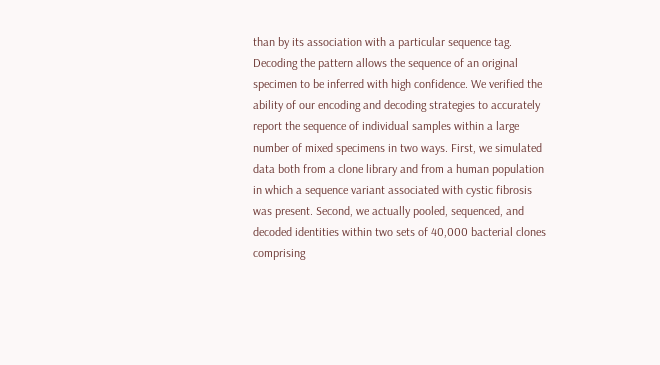than by its association with a particular sequence tag. Decoding the pattern allows the sequence of an original specimen to be inferred with high confidence. We verified the ability of our encoding and decoding strategies to accurately report the sequence of individual samples within a large number of mixed specimens in two ways. First, we simulated data both from a clone library and from a human population in which a sequence variant associated with cystic fibrosis was present. Second, we actually pooled, sequenced, and decoded identities within two sets of 40,000 bacterial clones comprising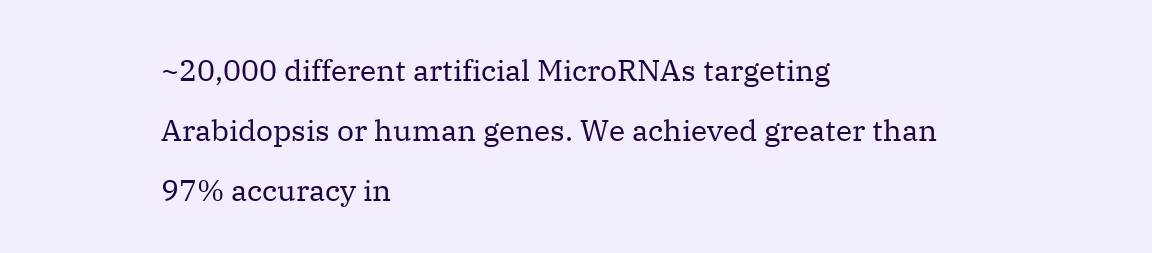~20,000 different artificial MicroRNAs targeting Arabidopsis or human genes. We achieved greater than 97% accuracy in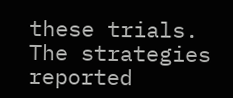these trials. The strategies reported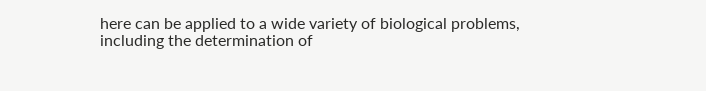here can be applied to a wide variety of biological problems, including the determination of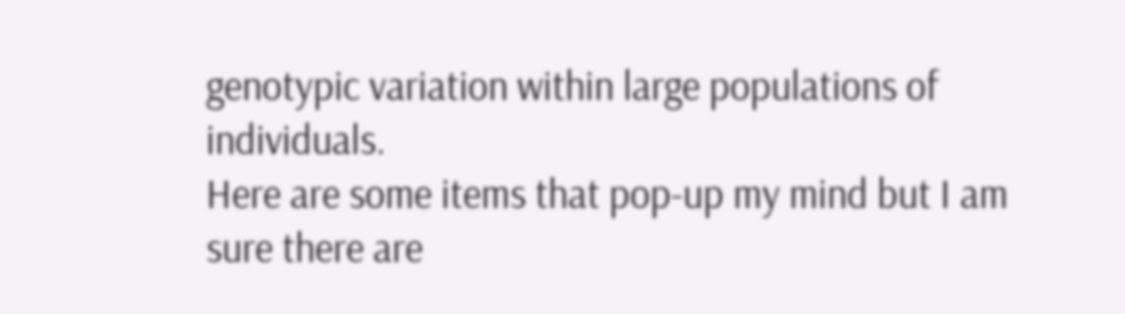genotypic variation within large populations of individuals.
Here are some items that pop-up my mind but I am sure there are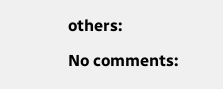others:

No comments: